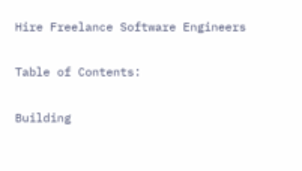Hire Freelance Software Engineers

Table of Contents:

Building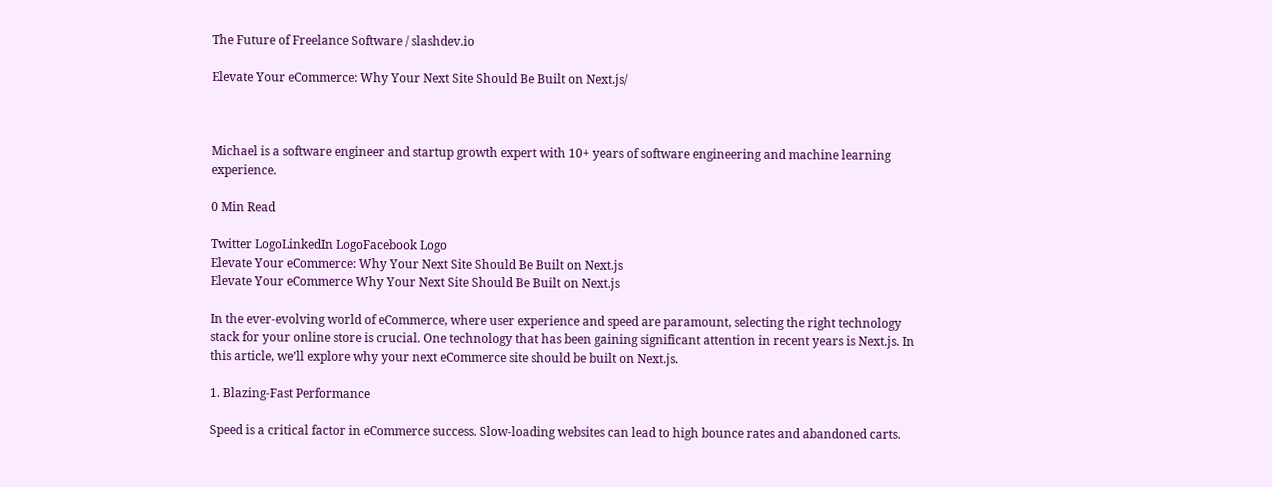The Future of Freelance Software / slashdev.io

Elevate Your eCommerce: Why Your Next Site Should Be Built on Next.js/



Michael is a software engineer and startup growth expert with 10+ years of software engineering and machine learning experience.

0 Min Read

Twitter LogoLinkedIn LogoFacebook Logo
Elevate Your eCommerce: Why Your Next Site Should Be Built on Next.js
Elevate Your eCommerce Why Your Next Site Should Be Built on Next.js

In the ever-evolving world of eCommerce, where user experience and speed are paramount, selecting the right technology stack for your online store is crucial. One technology that has been gaining significant attention in recent years is Next.js. In this article, we’ll explore why your next eCommerce site should be built on Next.js.

1. Blazing-Fast Performance

Speed is a critical factor in eCommerce success. Slow-loading websites can lead to high bounce rates and abandoned carts.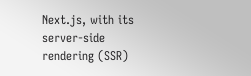Next.js, with its server-side rendering (SSR)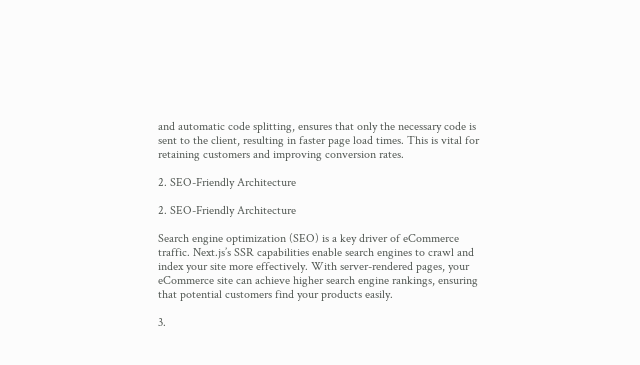and automatic code splitting, ensures that only the necessary code is sent to the client, resulting in faster page load times. This is vital for retaining customers and improving conversion rates.

2. SEO-Friendly Architecture

2. SEO-Friendly Architecture

Search engine optimization (SEO) is a key driver of eCommerce traffic. Next.js’s SSR capabilities enable search engines to crawl and index your site more effectively. With server-rendered pages, your eCommerce site can achieve higher search engine rankings, ensuring that potential customers find your products easily.

3.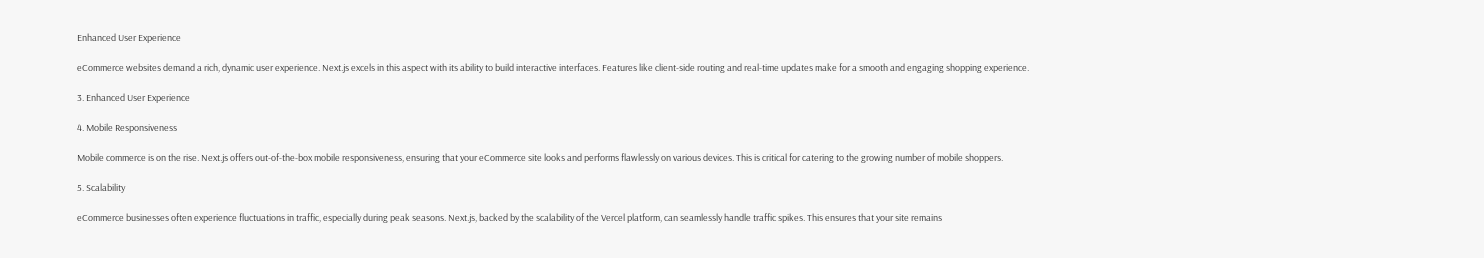Enhanced User Experience

eCommerce websites demand a rich, dynamic user experience. Next.js excels in this aspect with its ability to build interactive interfaces. Features like client-side routing and real-time updates make for a smooth and engaging shopping experience.

3. Enhanced User Experience

4. Mobile Responsiveness

Mobile commerce is on the rise. Next.js offers out-of-the-box mobile responsiveness, ensuring that your eCommerce site looks and performs flawlessly on various devices. This is critical for catering to the growing number of mobile shoppers.

5. Scalability

eCommerce businesses often experience fluctuations in traffic, especially during peak seasons. Next.js, backed by the scalability of the Vercel platform, can seamlessly handle traffic spikes. This ensures that your site remains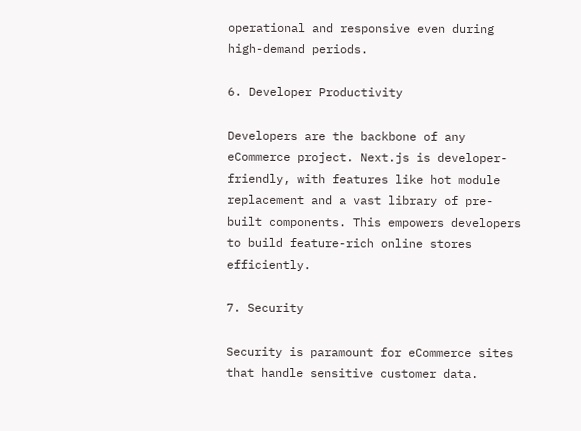operational and responsive even during high-demand periods.

6. Developer Productivity

Developers are the backbone of any eCommerce project. Next.js is developer-friendly, with features like hot module replacement and a vast library of pre-built components. This empowers developers to build feature-rich online stores efficiently.

7. Security

Security is paramount for eCommerce sites that handle sensitive customer data.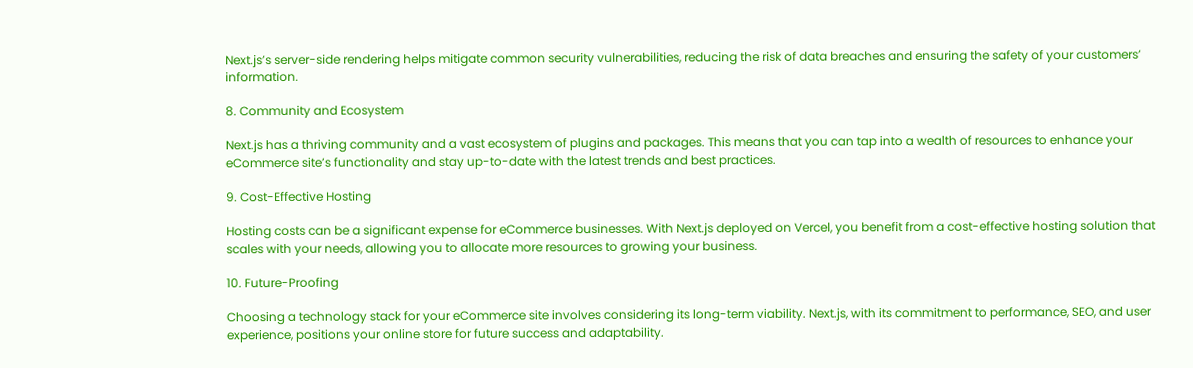Next.js’s server-side rendering helps mitigate common security vulnerabilities, reducing the risk of data breaches and ensuring the safety of your customers’ information.

8. Community and Ecosystem

Next.js has a thriving community and a vast ecosystem of plugins and packages. This means that you can tap into a wealth of resources to enhance your eCommerce site’s functionality and stay up-to-date with the latest trends and best practices.

9. Cost-Effective Hosting

Hosting costs can be a significant expense for eCommerce businesses. With Next.js deployed on Vercel, you benefit from a cost-effective hosting solution that scales with your needs, allowing you to allocate more resources to growing your business.

10. Future-Proofing

Choosing a technology stack for your eCommerce site involves considering its long-term viability. Next.js, with its commitment to performance, SEO, and user experience, positions your online store for future success and adaptability.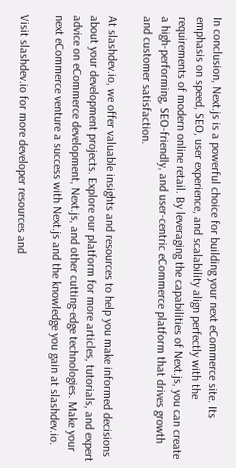In conclusion, Next.js is a powerful choice for building your next eCommerce site. Its emphasis on speed, SEO, user experience, and scalability align perfectly with the requirements of modern online retail. By leveraging the capabilities of Next.js, you can create a high-performing, SEO-friendly, and user-centric eCommerce platform that drives growth and customer satisfaction.

At slashdev.io, we offer valuable insights and resources to help you make informed decisions about your development projects. Explore our platform for more articles, tutorials, and expert advice on eCommerce development, Next.js, and other cutting-edge technologies. Make your next eCommerce venture a success with Next.js and the knowledge you gain at slashdev.io.

Visit slashdev.io for more developer resources and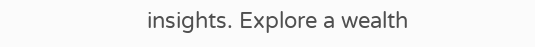insights. Explore a wealth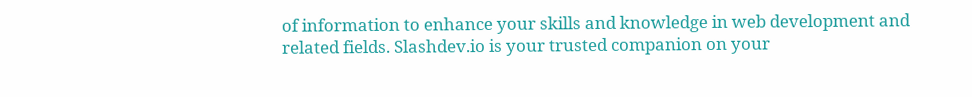of information to enhance your skills and knowledge in web development and related fields. Slashdev.io is your trusted companion on your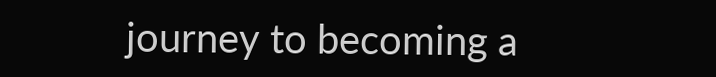journey to becoming a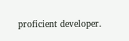proficient developer.